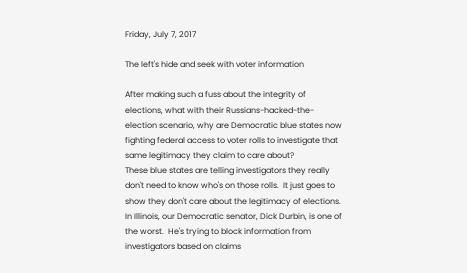Friday, July 7, 2017

The left's hide and seek with voter information

After making such a fuss about the integrity of elections, what with their Russians-hacked-the-election scenario, why are Democratic blue states now fighting federal access to voter rolls to investigate that same legitimacy they claim to care about?
These blue states are telling investigators they really don't need to know who's on those rolls.  It just goes to show they don't care about the legitimacy of elections.
In Illinois, our Democratic senator, Dick Durbin, is one of the worst.  He's trying to block information from investigators based on claims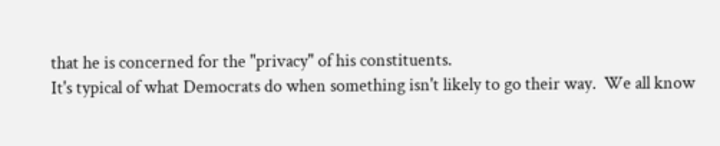that he is concerned for the "privacy" of his constituents.
It's typical of what Democrats do when something isn't likely to go their way.  We all know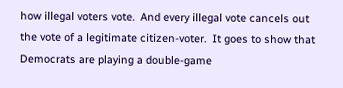how illegal voters vote.  And every illegal vote cancels out the vote of a legitimate citizen-voter.  It goes to show that Democrats are playing a double-game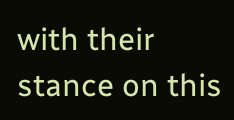with their stance on this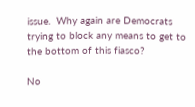issue.  Why again are Democrats trying to block any means to get to the bottom of this fiasco?

No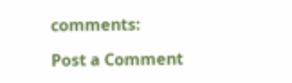comments:

Post a Comment